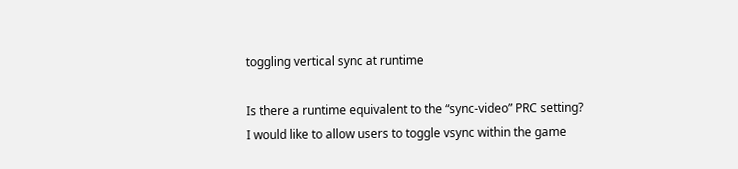toggling vertical sync at runtime

Is there a runtime equivalent to the “sync-video” PRC setting?
I would like to allow users to toggle vsync within the game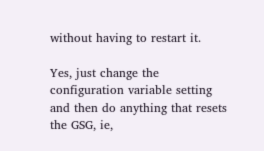without having to restart it.

Yes, just change the configuration variable setting and then do anything that resets the GSG, ie,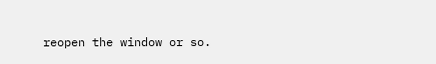reopen the window or so.